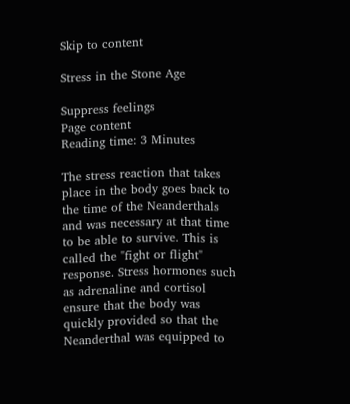Skip to content

Stress in the Stone Age

Suppress feelings
Page content
Reading time: 3 Minutes

The stress reaction that takes place in the body goes back to the time of the Neanderthals and was necessary at that time to be able to survive. This is called the "fight or flight" response. Stress hormones such as adrenaline and cortisol ensure that the body was quickly provided so that the Neanderthal was equipped to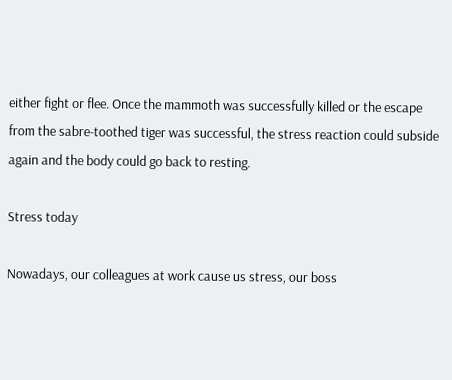either fight or flee. Once the mammoth was successfully killed or the escape from the sabre-toothed tiger was successful, the stress reaction could subside again and the body could go back to resting.

Stress today

Nowadays, our colleagues at work cause us stress, our boss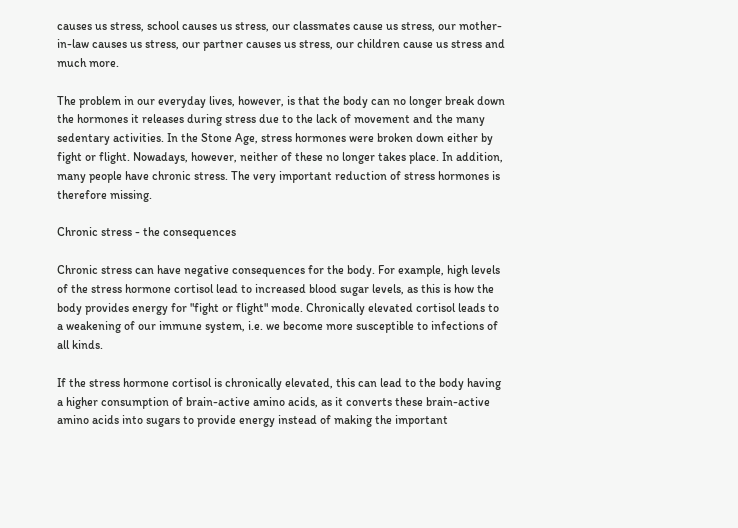causes us stress, school causes us stress, our classmates cause us stress, our mother-in-law causes us stress, our partner causes us stress, our children cause us stress and much more.

The problem in our everyday lives, however, is that the body can no longer break down the hormones it releases during stress due to the lack of movement and the many sedentary activities. In the Stone Age, stress hormones were broken down either by fight or flight. Nowadays, however, neither of these no longer takes place. In addition, many people have chronic stress. The very important reduction of stress hormones is therefore missing.

Chronic stress - the consequences

Chronic stress can have negative consequences for the body. For example, high levels of the stress hormone cortisol lead to increased blood sugar levels, as this is how the body provides energy for "fight or flight" mode. Chronically elevated cortisol leads to a weakening of our immune system, i.e. we become more susceptible to infections of all kinds.

If the stress hormone cortisol is chronically elevated, this can lead to the body having a higher consumption of brain-active amino acids, as it converts these brain-active amino acids into sugars to provide energy instead of making the important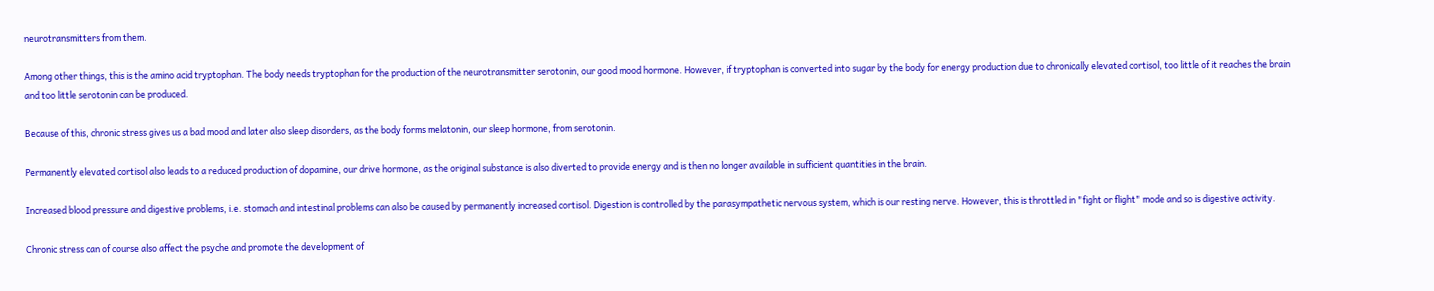neurotransmitters from them.

Among other things, this is the amino acid tryptophan. The body needs tryptophan for the production of the neurotransmitter serotonin, our good mood hormone. However, if tryptophan is converted into sugar by the body for energy production due to chronically elevated cortisol, too little of it reaches the brain and too little serotonin can be produced.

Because of this, chronic stress gives us a bad mood and later also sleep disorders, as the body forms melatonin, our sleep hormone, from serotonin.

Permanently elevated cortisol also leads to a reduced production of dopamine, our drive hormone, as the original substance is also diverted to provide energy and is then no longer available in sufficient quantities in the brain.

Increased blood pressure and digestive problems, i.e. stomach and intestinal problems can also be caused by permanently increased cortisol. Digestion is controlled by the parasympathetic nervous system, which is our resting nerve. However, this is throttled in "fight or flight" mode and so is digestive activity.

Chronic stress can of course also affect the psyche and promote the development of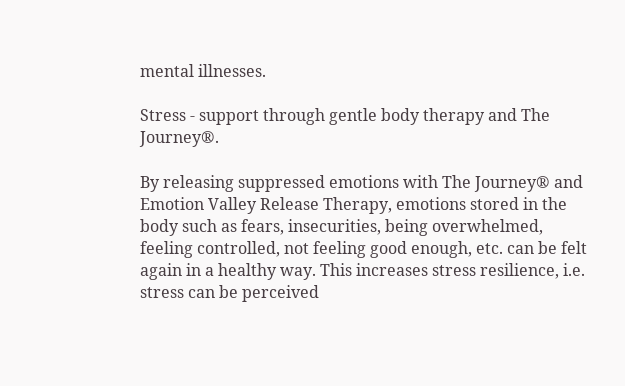mental illnesses.

Stress - support through gentle body therapy and The Journey®.

By releasing suppressed emotions with The Journey® and Emotion Valley Release Therapy, emotions stored in the body such as fears, insecurities, being overwhelmed, feeling controlled, not feeling good enough, etc. can be felt again in a healthy way. This increases stress resilience, i.e. stress can be perceived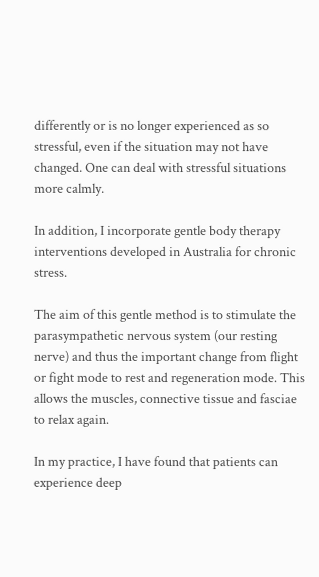differently or is no longer experienced as so stressful, even if the situation may not have changed. One can deal with stressful situations more calmly.

In addition, I incorporate gentle body therapy interventions developed in Australia for chronic stress.

The aim of this gentle method is to stimulate the parasympathetic nervous system (our resting nerve) and thus the important change from flight or fight mode to rest and regeneration mode. This allows the muscles, connective tissue and fasciae to relax again.

In my practice, I have found that patients can experience deep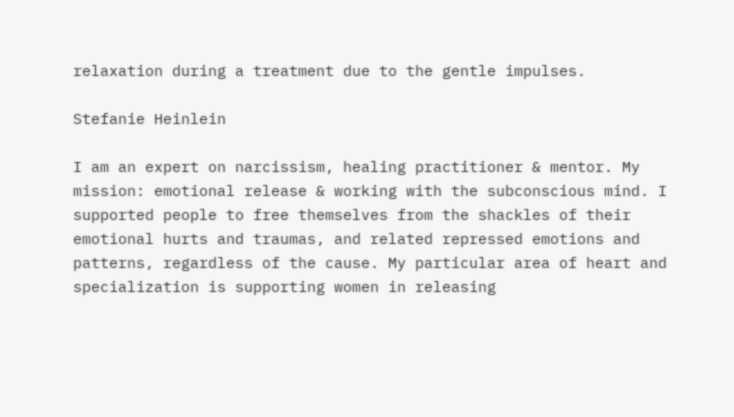relaxation during a treatment due to the gentle impulses.

Stefanie Heinlein

I am an expert on narcissism, healing practitioner & mentor. My mission: emotional release & working with the subconscious mind. I supported people to free themselves from the shackles of their emotional hurts and traumas, and related repressed emotions and patterns, regardless of the cause. My particular area of heart and specialization is supporting women in releasing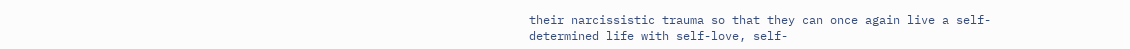their narcissistic trauma so that they can once again live a self-determined life with self-love, self-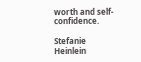worth and self-confidence.

Stefanie Heinlein